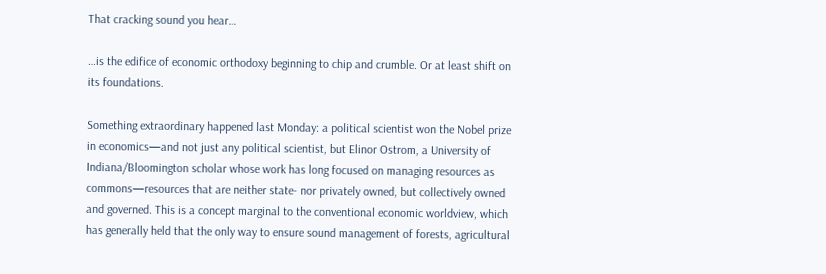That cracking sound you hear…

…is the edifice of economic orthodoxy beginning to chip and crumble. Or at least shift on its foundations.

Something extraordinary happened last Monday: a political scientist won the Nobel prize in economics—and not just any political scientist, but Elinor Ostrom, a University of Indiana/Bloomington scholar whose work has long focused on managing resources as commons—resources that are neither state- nor privately owned, but collectively owned and governed. This is a concept marginal to the conventional economic worldview, which has generally held that the only way to ensure sound management of forests, agricultural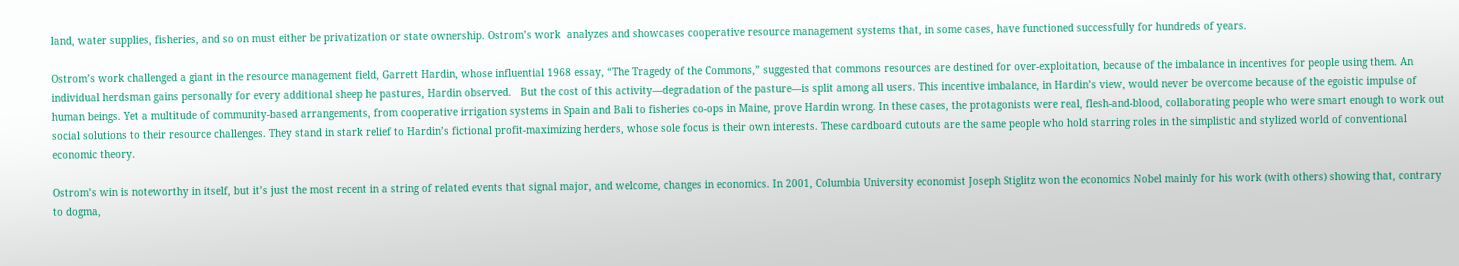land, water supplies, fisheries, and so on must either be privatization or state ownership. Ostrom’s work  analyzes and showcases cooperative resource management systems that, in some cases, have functioned successfully for hundreds of years.

Ostrom’s work challenged a giant in the resource management field, Garrett Hardin, whose influential 1968 essay, “The Tragedy of the Commons,” suggested that commons resources are destined for over-exploitation, because of the imbalance in incentives for people using them. An individual herdsman gains personally for every additional sheep he pastures, Hardin observed.   But the cost of this activity—degradation of the pasture—is split among all users. This incentive imbalance, in Hardin’s view, would never be overcome because of the egoistic impulse of human beings. Yet a multitude of community-based arrangements, from cooperative irrigation systems in Spain and Bali to fisheries co-ops in Maine, prove Hardin wrong. In these cases, the protagonists were real, flesh-and-blood, collaborating people who were smart enough to work out social solutions to their resource challenges. They stand in stark relief to Hardin’s fictional profit-maximizing herders, whose sole focus is their own interests. These cardboard cutouts are the same people who hold starring roles in the simplistic and stylized world of conventional economic theory.

Ostrom’s win is noteworthy in itself, but it’s just the most recent in a string of related events that signal major, and welcome, changes in economics. In 2001, Columbia University economist Joseph Stiglitz won the economics Nobel mainly for his work (with others) showing that, contrary to dogma,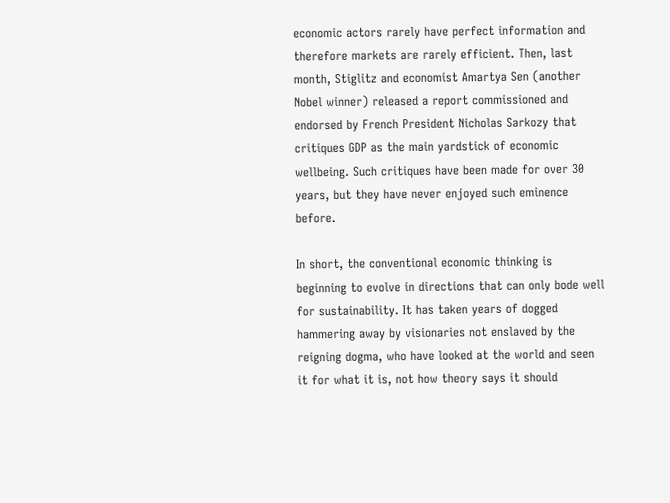economic actors rarely have perfect information and therefore markets are rarely efficient. Then, last month, Stiglitz and economist Amartya Sen (another Nobel winner) released a report commissioned and endorsed by French President Nicholas Sarkozy that critiques GDP as the main yardstick of economic wellbeing. Such critiques have been made for over 30 years, but they have never enjoyed such eminence before.

In short, the conventional economic thinking is beginning to evolve in directions that can only bode well for sustainability. It has taken years of dogged hammering away by visionaries not enslaved by the reigning dogma, who have looked at the world and seen it for what it is, not how theory says it should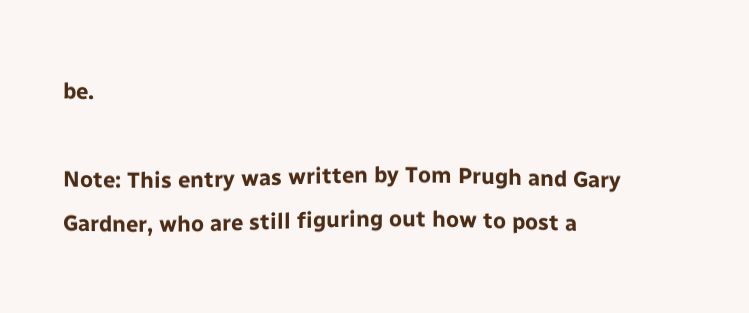be.

Note: This entry was written by Tom Prugh and Gary Gardner, who are still figuring out how to post a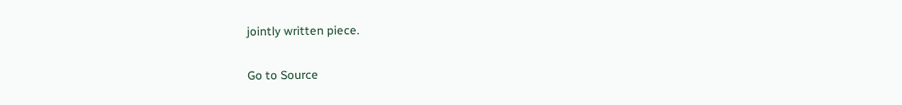jointly written piece.

Go to Source